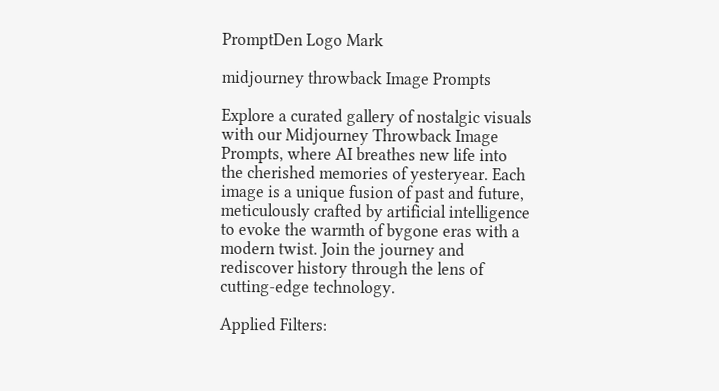PromptDen Logo Mark

midjourney throwback Image Prompts

Explore a curated gallery of nostalgic visuals with our Midjourney Throwback Image Prompts, where AI breathes new life into the cherished memories of yesteryear. Each image is a unique fusion of past and future, meticulously crafted by artificial intelligence to evoke the warmth of bygone eras with a modern twist. Join the journey and rediscover history through the lens of cutting-edge technology.

Applied Filters: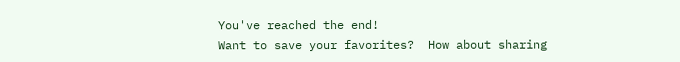You've reached the end!
Want to save your favorites?  How about sharing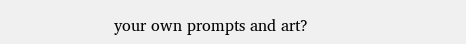your own prompts and art?